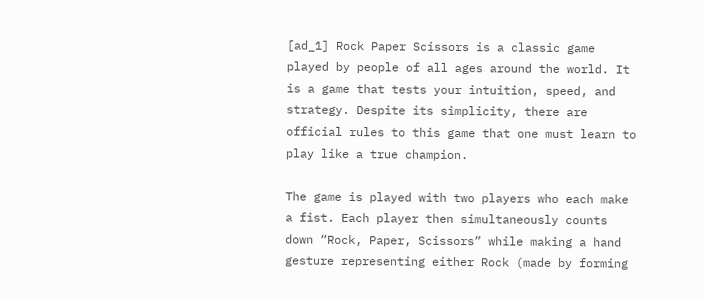[ad_1] Rock Paper Scissors is a classic game played by people of all ages around the world. It is a game that tests your intuition, speed, and strategy. Despite its simplicity, there are official rules to this game that one must learn to play like a true champion.

The game is played with two players who each make a fist. Each player then simultaneously counts down “Rock, Paper, Scissors” while making a hand gesture representing either Rock (made by forming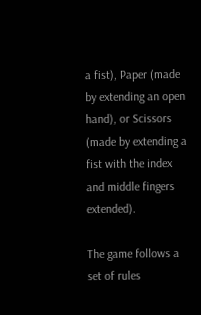a fist), Paper (made by extending an open hand), or Scissors (made by extending a fist with the index and middle fingers extended).

The game follows a set of rules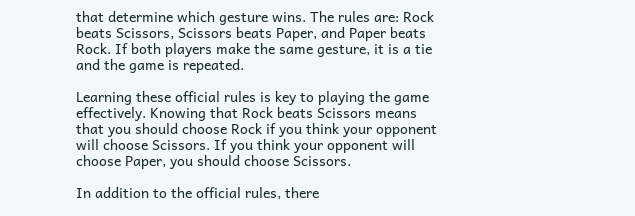that determine which gesture wins. The rules are: Rock beats Scissors, Scissors beats Paper, and Paper beats Rock. If both players make the same gesture, it is a tie and the game is repeated.

Learning these official rules is key to playing the game effectively. Knowing that Rock beats Scissors means that you should choose Rock if you think your opponent will choose Scissors. If you think your opponent will choose Paper, you should choose Scissors.

In addition to the official rules, there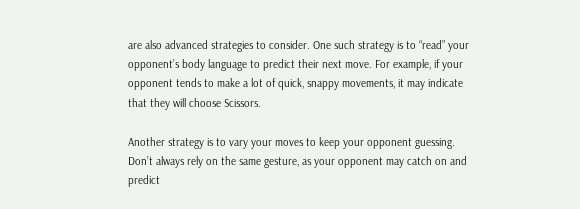are also advanced strategies to consider. One such strategy is to “read” your opponent’s body language to predict their next move. For example, if your opponent tends to make a lot of quick, snappy movements, it may indicate that they will choose Scissors.

Another strategy is to vary your moves to keep your opponent guessing. Don’t always rely on the same gesture, as your opponent may catch on and predict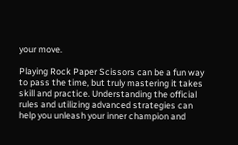your move.

Playing Rock Paper Scissors can be a fun way to pass the time, but truly mastering it takes skill and practice. Understanding the official rules and utilizing advanced strategies can help you unleash your inner champion and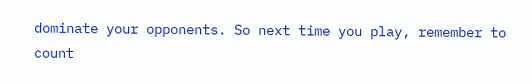dominate your opponents. So next time you play, remember to count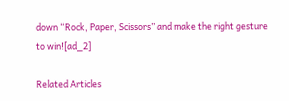down “Rock, Paper, Scissors” and make the right gesture to win![ad_2]

Related Articles